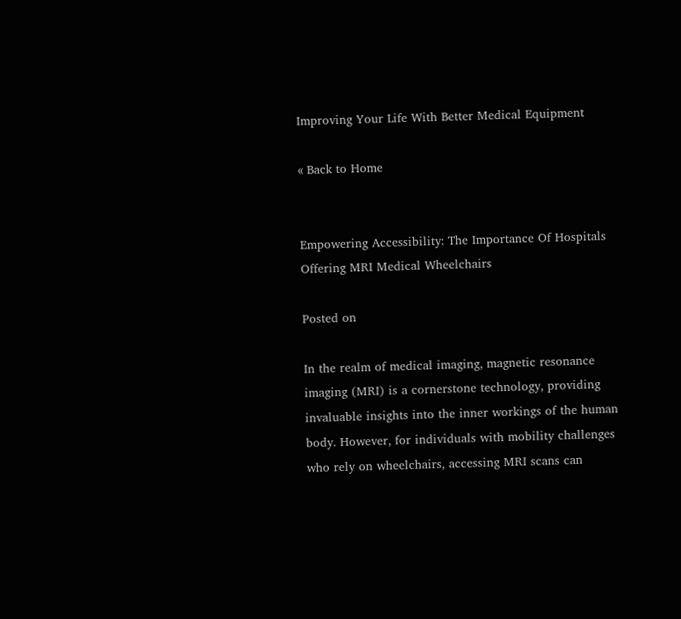Improving Your Life With Better Medical Equipment

« Back to Home


Empowering Accessibility: The Importance Of Hospitals Offering MRI Medical Wheelchairs

Posted on

In the realm of medical imaging, magnetic resonance imaging (MRI) is a cornerstone technology, providing invaluable insights into the inner workings of the human body. However, for individuals with mobility challenges who rely on wheelchairs, accessing MRI scans can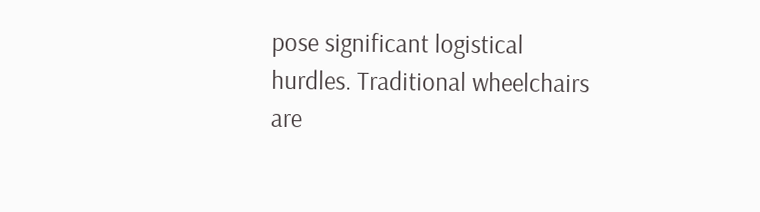pose significant logistical hurdles. Traditional wheelchairs are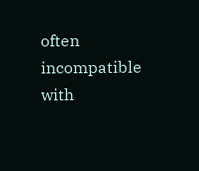often incompatible with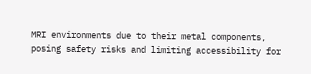MRI environments due to their metal components, posing safety risks and limiting accessibility for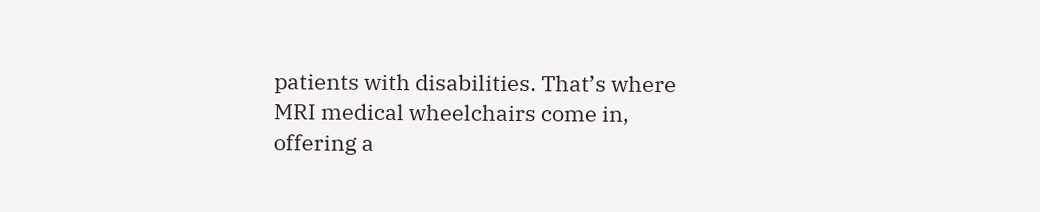patients with disabilities. That’s where MRI medical wheelchairs come in, offering a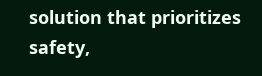solution that prioritizes safety,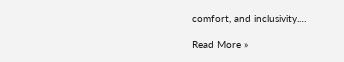comfort, and inclusivity.…

Read More »